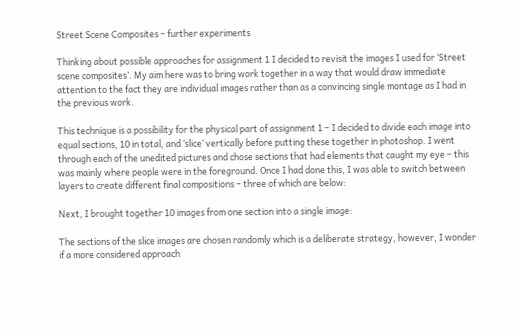Street Scene Composites – further experiments

Thinking about possible approaches for assignment 1 I decided to revisit the images I used for ‘Street scene composites’. My aim here was to bring work together in a way that would draw immediate attention to the fact they are individual images rather than as a convincing single montage as I had in the previous work.

This technique is a possibility for the physical part of assignment 1 – I decided to divide each image into equal sections, 10 in total, and ‘slice’ vertically before putting these together in photoshop. I went through each of the unedited pictures and chose sections that had elements that caught my eye – this was mainly where people were in the foreground. Once I had done this, I was able to switch between layers to create different final compositions – three of which are below:

Next, I brought together 10 images from one section into a single image:

The sections of the slice images are chosen randomly which is a deliberate strategy, however, I wonder if a more considered approach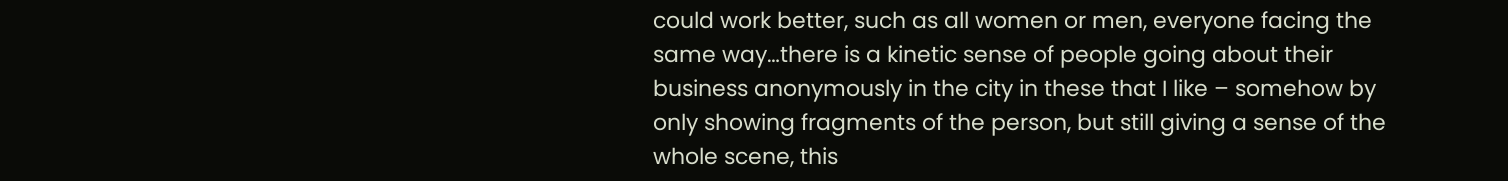could work better, such as all women or men, everyone facing the same way…there is a kinetic sense of people going about their business anonymously in the city in these that I like – somehow by only showing fragments of the person, but still giving a sense of the whole scene, this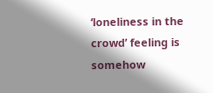‘loneliness in the crowd’ feeling is somehow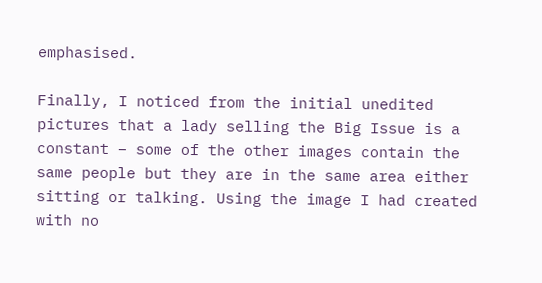emphasised.

Finally, I noticed from the initial unedited pictures that a lady selling the Big Issue is a constant – some of the other images contain the same people but they are in the same area either sitting or talking. Using the image I had created with no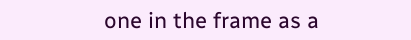one in the frame as a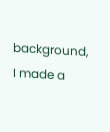background, I made a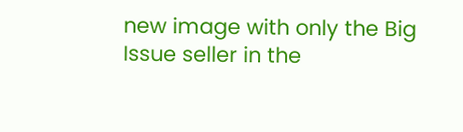new image with only the Big Issue seller in the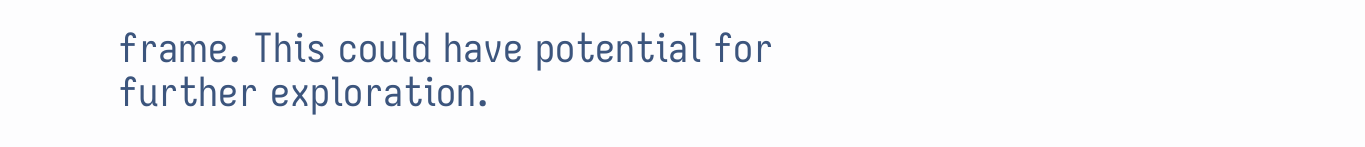frame. This could have potential for further exploration.